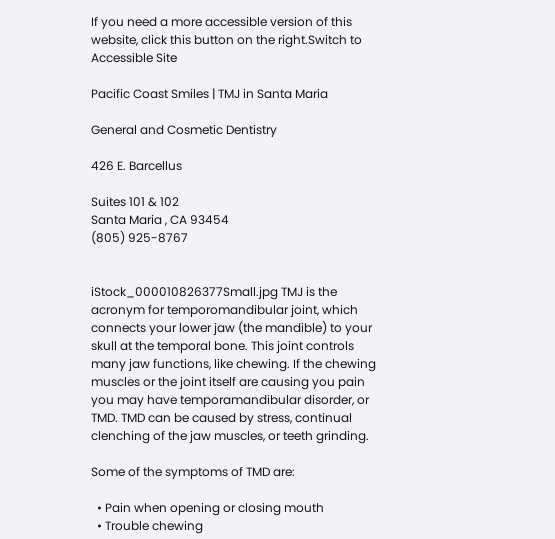If you need a more accessible version of this website, click this button on the right.Switch to Accessible Site

Pacific Coast Smiles | TMJ in Santa Maria

General and Cosmetic Dentistry

426 E. Barcellus

Suites 101 & 102
Santa Maria , CA 93454
(805) 925-8767


iStock_000010826377Small.jpg TMJ is the acronym for temporomandibular joint, which connects your lower jaw (the mandible) to your skull at the temporal bone. This joint controls many jaw functions, like chewing. If the chewing muscles or the joint itself are causing you pain you may have temporamandibular disorder, or TMD. TMD can be caused by stress, continual clenching of the jaw muscles, or teeth grinding.

Some of the symptoms of TMD are:

  • Pain when opening or closing mouth
  • Trouble chewing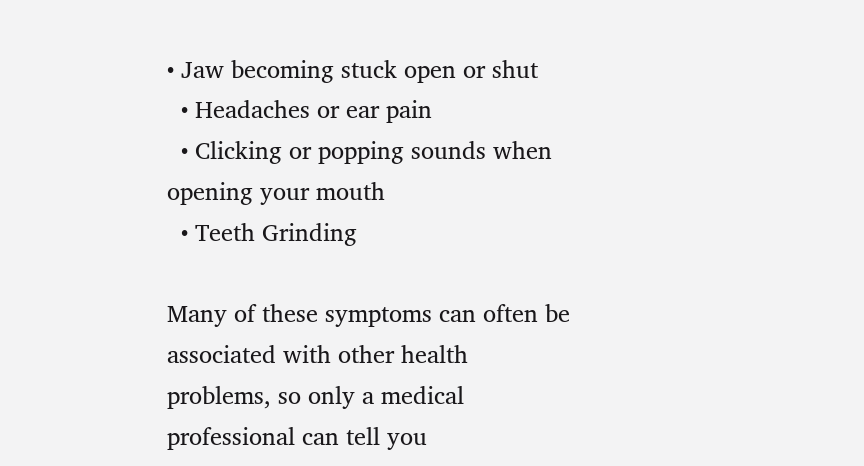• Jaw becoming stuck open or shut
  • Headaches or ear pain
  • Clicking or popping sounds when opening your mouth
  • Teeth Grinding

Many of these symptoms can often be associated with other health problems, so only a medical professional can tell you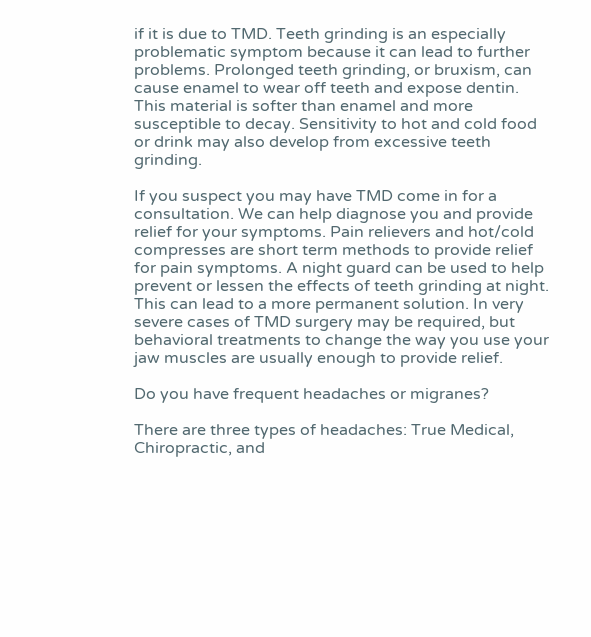if it is due to TMD. Teeth grinding is an especially problematic symptom because it can lead to further problems. Prolonged teeth grinding, or bruxism, can cause enamel to wear off teeth and expose dentin. This material is softer than enamel and more susceptible to decay. Sensitivity to hot and cold food or drink may also develop from excessive teeth grinding.

If you suspect you may have TMD come in for a consultation. We can help diagnose you and provide relief for your symptoms. Pain relievers and hot/cold compresses are short term methods to provide relief for pain symptoms. A night guard can be used to help prevent or lessen the effects of teeth grinding at night. This can lead to a more permanent solution. In very severe cases of TMD surgery may be required, but behavioral treatments to change the way you use your jaw muscles are usually enough to provide relief.

Do you have frequent headaches or migranes?

There are three types of headaches: True Medical, Chiropractic, and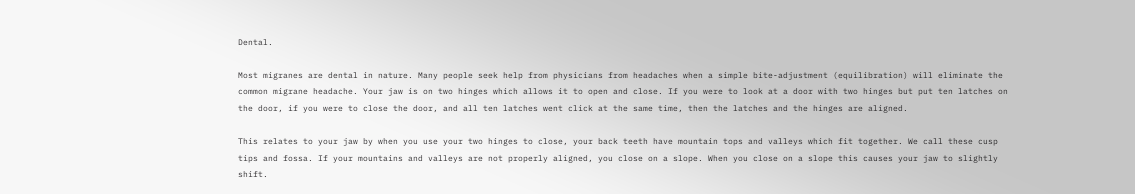Dental.

Most migranes are dental in nature. Many people seek help from physicians from headaches when a simple bite-adjustment (equilibration) will eliminate the common migrane headache. Your jaw is on two hinges which allows it to open and close. If you were to look at a door with two hinges but put ten latches on the door, if you were to close the door, and all ten latches went click at the same time, then the latches and the hinges are aligned.

This relates to your jaw by when you use your two hinges to close, your back teeth have mountain tops and valleys which fit together. We call these cusp tips and fossa. If your mountains and valleys are not properly aligned, you close on a slope. When you close on a slope this causes your jaw to slightly shift.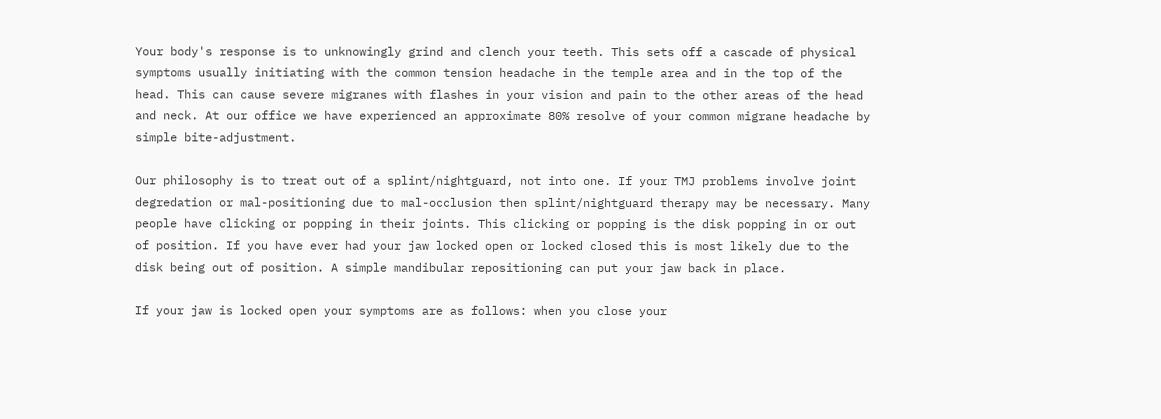Your body's response is to unknowingly grind and clench your teeth. This sets off a cascade of physical symptoms usually initiating with the common tension headache in the temple area and in the top of the head. This can cause severe migranes with flashes in your vision and pain to the other areas of the head and neck. At our office we have experienced an approximate 80% resolve of your common migrane headache by simple bite-adjustment.

Our philosophy is to treat out of a splint/nightguard, not into one. If your TMJ problems involve joint degredation or mal-positioning due to mal-occlusion then splint/nightguard therapy may be necessary. Many people have clicking or popping in their joints. This clicking or popping is the disk popping in or out of position. If you have ever had your jaw locked open or locked closed this is most likely due to the disk being out of position. A simple mandibular repositioning can put your jaw back in place.

If your jaw is locked open your symptoms are as follows: when you close your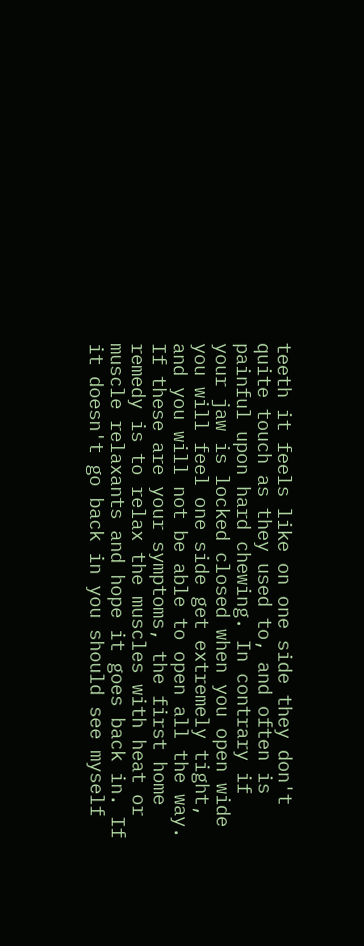teeth it feels like on one side they don't quite touch as they used to, and often is painful upon hard chewing. In contrary if your jaw is locked closed when you open wide you will feel one side get extremely tight, and you will not be able to open all the way. If these are your symptoms, the first home remedy is to relax the muscles with heat or muscle relaxants and hope it goes back in. If it doesn't go back in you should see myself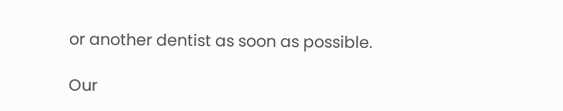or another dentist as soon as possible.

Our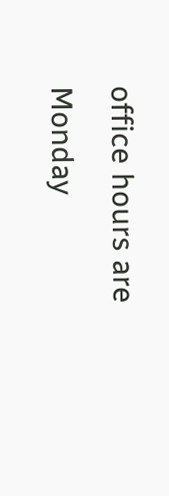office hours are Monday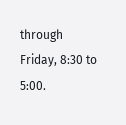through Friday, 8:30 to 5:00.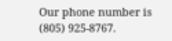Our phone number is (805) 925-8767.